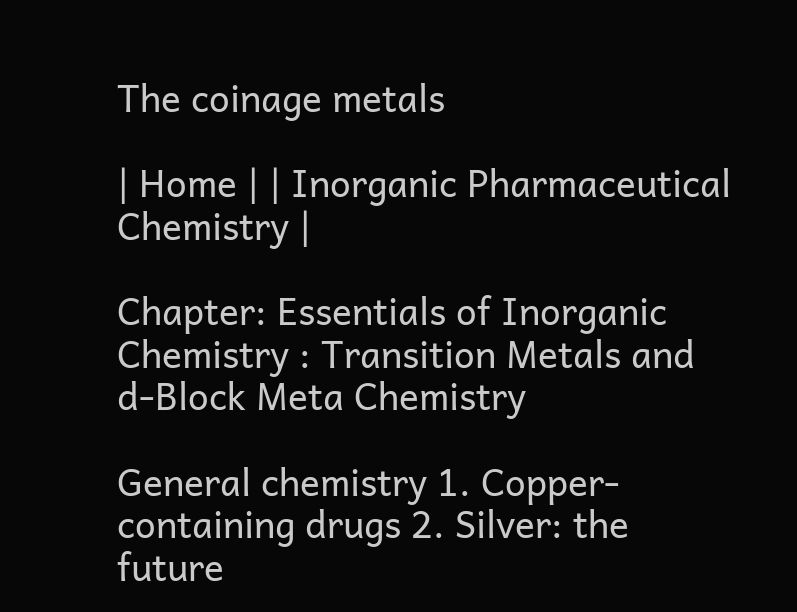The coinage metals

| Home | | Inorganic Pharmaceutical Chemistry |

Chapter: Essentials of Inorganic Chemistry : Transition Metals and d-Block Meta Chemistry

General chemistry 1. Copper-containing drugs 2. Silver: the future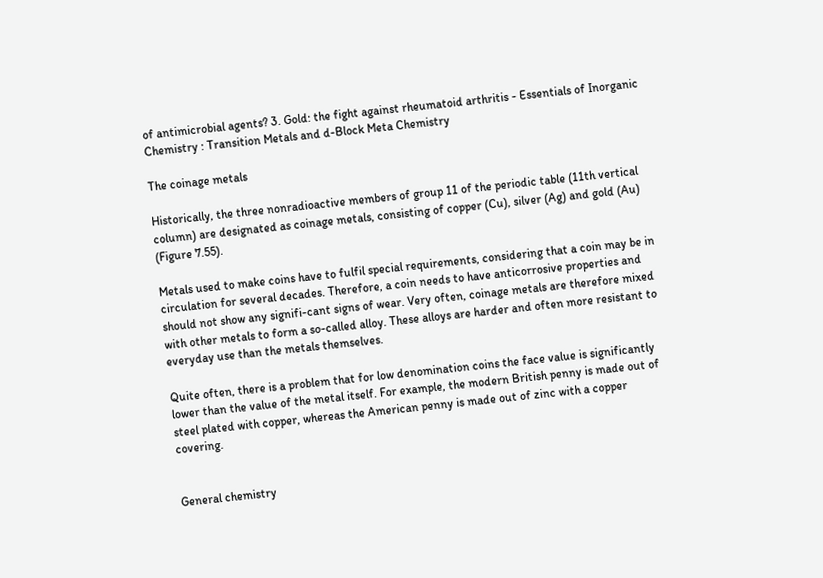of antimicrobial agents? 3. Gold: the fight against rheumatoid arthritis - Essentials of Inorganic Chemistry : Transition Metals and d-Block Meta Chemistry

The coinage metals

Historically, the three nonradioactive members of group 11 of the periodic table (11th vertical column) are designated as coinage metals, consisting of copper (Cu), silver (Ag) and gold (Au) (Figure 7.55).

Metals used to make coins have to fulfil special requirements, considering that a coin may be in circulation for several decades. Therefore, a coin needs to have anticorrosive properties and should not show any signifi-cant signs of wear. Very often, coinage metals are therefore mixed with other metals to form a so-called alloy. These alloys are harder and often more resistant to everyday use than the metals themselves.

Quite often, there is a problem that for low denomination coins the face value is significantly lower than the value of the metal itself. For example, the modern British penny is made out of steel plated with copper, whereas the American penny is made out of zinc with a copper covering.


General chemistry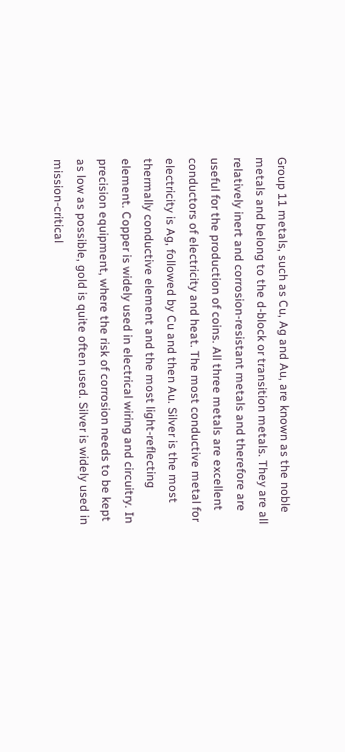Group 11 metals, such as Cu, Ag and Au, are known as the noble metals and belong to the d-block or transition metals. They are all relatively inert and corrosion-resistant metals and therefore are useful for the production of coins. All three metals are excellent conductors of electricity and heat. The most conductive metal for electricity is Ag, followed by Cu and then Au. Silver is the most thermally conductive element and the most light-reflecting element. Copper is widely used in electrical wiring and circuitry. In precision equipment, where the risk of corrosion needs to be kept as low as possible, gold is quite often used. Silver is widely used in mission-critical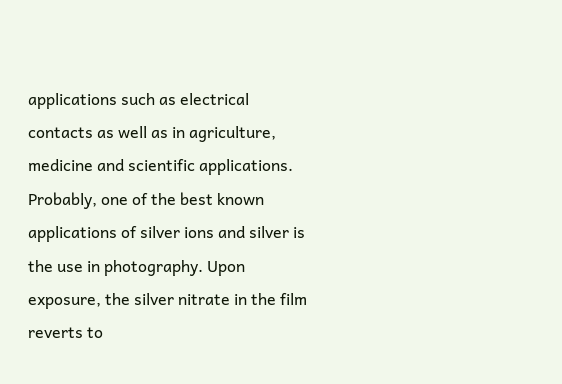applications such as electrical contacts as well as in agriculture, medicine and scientific applications. Probably, one of the best known applications of silver ions and silver is the use in photography. Upon exposure, the silver nitrate in the film reverts to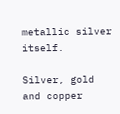metallic silver itself.

Silver, gold and copper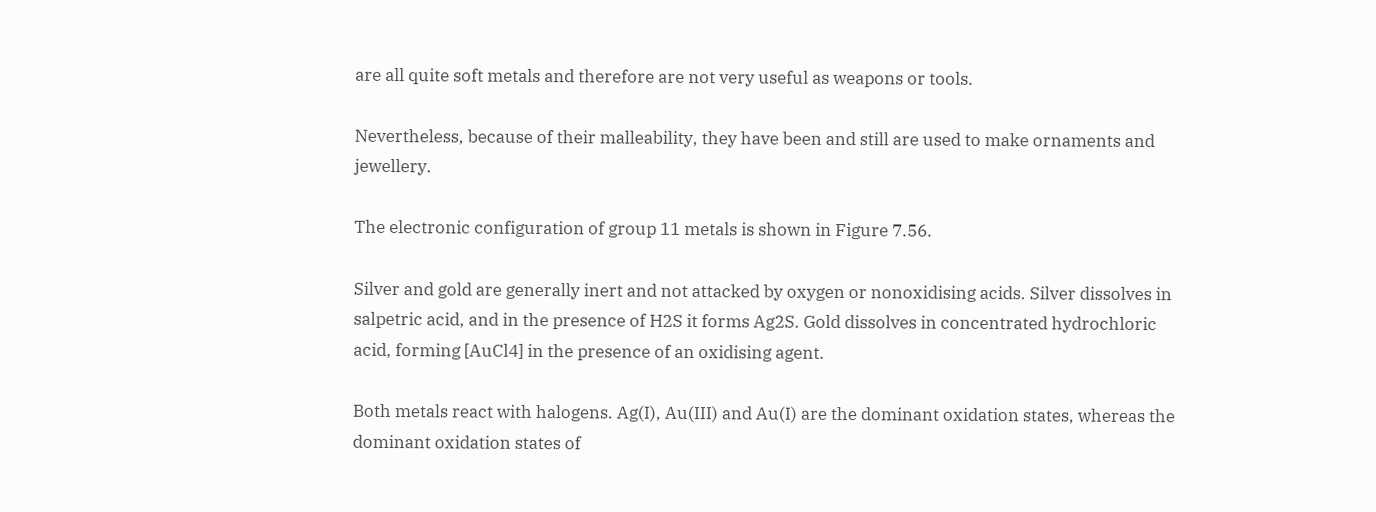are all quite soft metals and therefore are not very useful as weapons or tools.

Nevertheless, because of their malleability, they have been and still are used to make ornaments and jewellery.

The electronic configuration of group 11 metals is shown in Figure 7.56.

Silver and gold are generally inert and not attacked by oxygen or nonoxidising acids. Silver dissolves in salpetric acid, and in the presence of H2S it forms Ag2S. Gold dissolves in concentrated hydrochloric acid, forming [AuCl4] in the presence of an oxidising agent.

Both metals react with halogens. Ag(I), Au(III) and Au(I) are the dominant oxidation states, whereas the dominant oxidation states of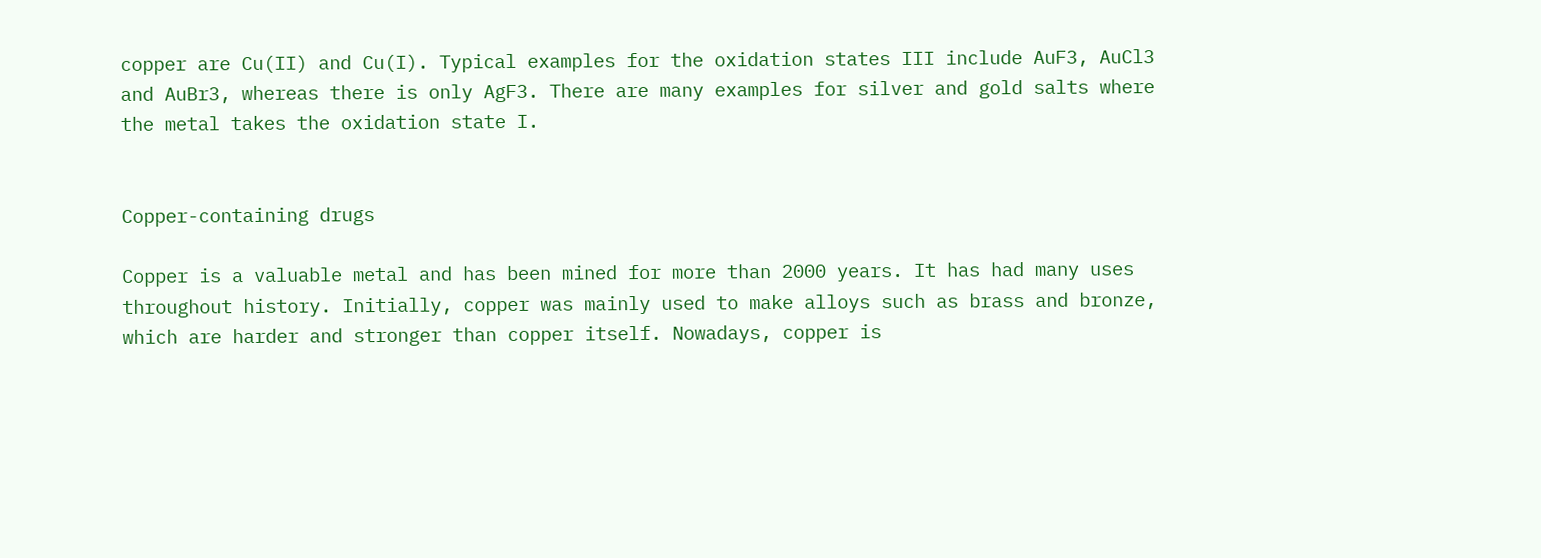copper are Cu(II) and Cu(I). Typical examples for the oxidation states III include AuF3, AuCl3 and AuBr3, whereas there is only AgF3. There are many examples for silver and gold salts where the metal takes the oxidation state I.


Copper-containing drugs

Copper is a valuable metal and has been mined for more than 2000 years. It has had many uses throughout history. Initially, copper was mainly used to make alloys such as brass and bronze, which are harder and stronger than copper itself. Nowadays, copper is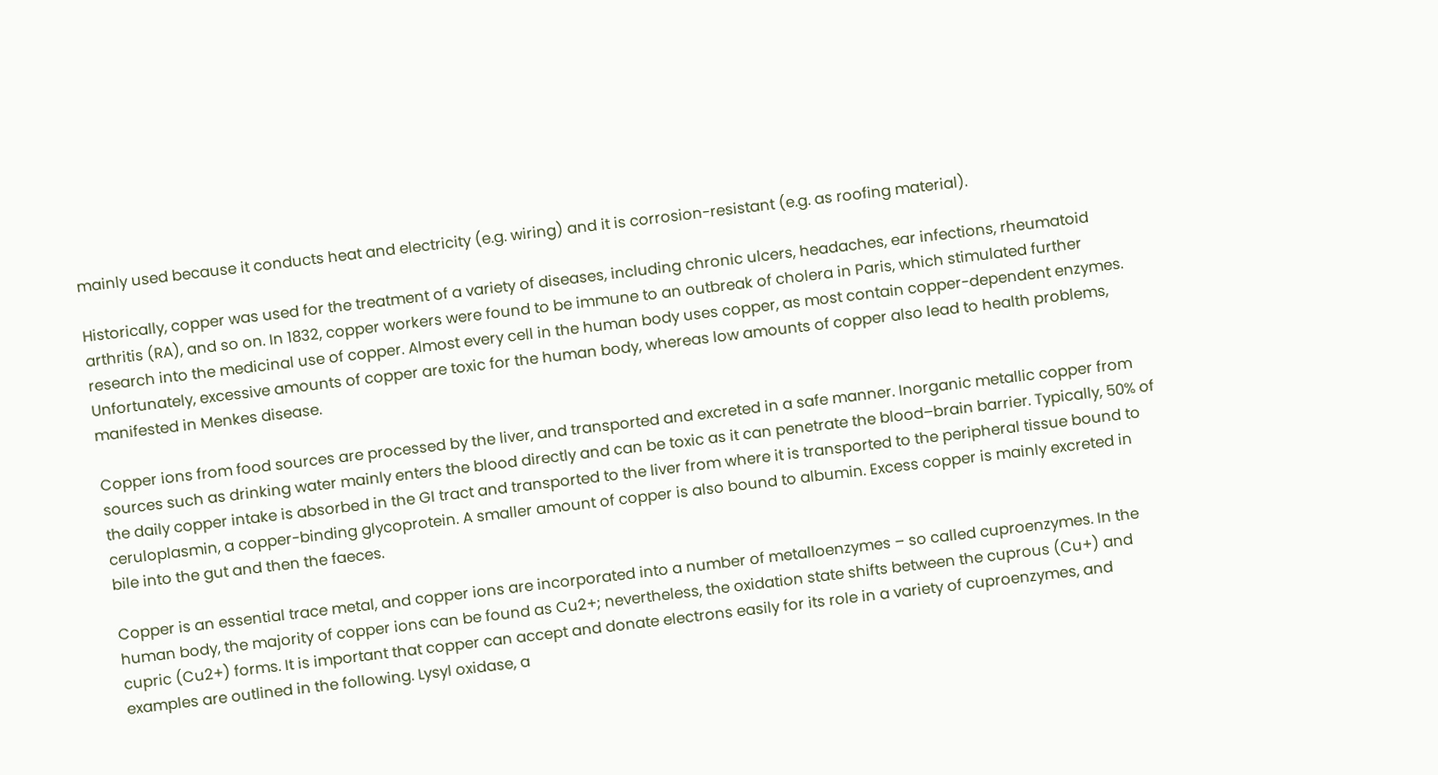mainly used because it conducts heat and electricity (e.g. wiring) and it is corrosion-resistant (e.g. as roofing material).

Historically, copper was used for the treatment of a variety of diseases, including chronic ulcers, headaches, ear infections, rheumatoid arthritis (RA), and so on. In 1832, copper workers were found to be immune to an outbreak of cholera in Paris, which stimulated further research into the medicinal use of copper. Almost every cell in the human body uses copper, as most contain copper-dependent enzymes. Unfortunately, excessive amounts of copper are toxic for the human body, whereas low amounts of copper also lead to health problems, manifested in Menkes disease.

Copper ions from food sources are processed by the liver, and transported and excreted in a safe manner. Inorganic metallic copper from sources such as drinking water mainly enters the blood directly and can be toxic as it can penetrate the blood–brain barrier. Typically, 50% of the daily copper intake is absorbed in the GI tract and transported to the liver from where it is transported to the peripheral tissue bound to ceruloplasmin, a copper-binding glycoprotein. A smaller amount of copper is also bound to albumin. Excess copper is mainly excreted in bile into the gut and then the faeces.

Copper is an essential trace metal, and copper ions are incorporated into a number of metalloenzymes – so called cuproenzymes. In the human body, the majority of copper ions can be found as Cu2+; nevertheless, the oxidation state shifts between the cuprous (Cu+) and cupric (Cu2+) forms. It is important that copper can accept and donate electrons easily for its role in a variety of cuproenzymes, and examples are outlined in the following. Lysyl oxidase, a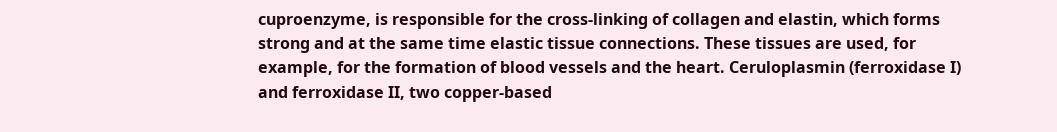cuproenzyme, is responsible for the cross-linking of collagen and elastin, which forms strong and at the same time elastic tissue connections. These tissues are used, for example, for the formation of blood vessels and the heart. Ceruloplasmin (ferroxidase I) and ferroxidase II, two copper-based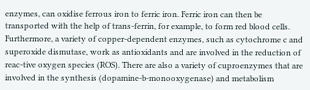enzymes, can oxidise ferrous iron to ferric iron. Ferric iron can then be transported with the help of trans-ferrin, for example, to form red blood cells. Furthermore, a variety of copper-dependent enzymes, such as cytochrome c and superoxide dismutase, work as antioxidants and are involved in the reduction of reac-tive oxygen species (ROS). There are also a variety of cuproenzymes that are involved in the synthesis (dopamine-b-monooxygenase) and metabolism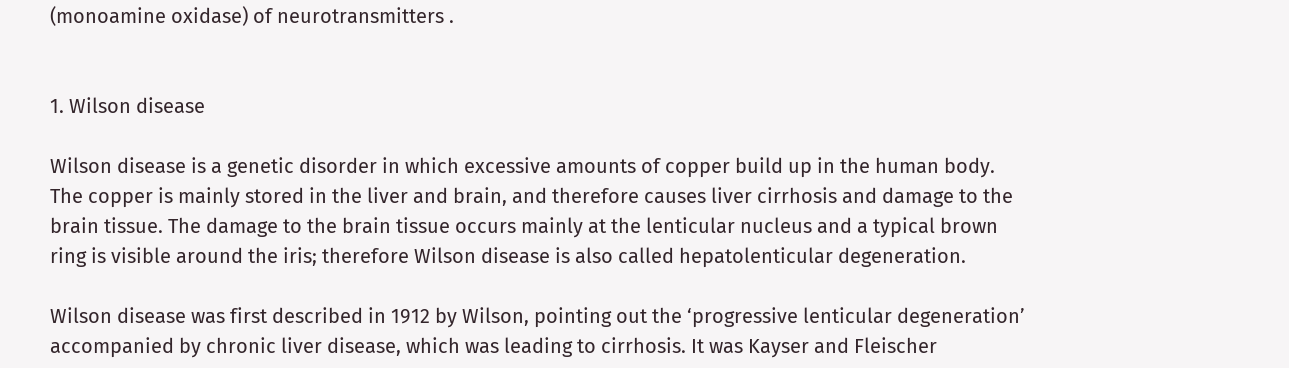(monoamine oxidase) of neurotransmitters .


1. Wilson disease

Wilson disease is a genetic disorder in which excessive amounts of copper build up in the human body. The copper is mainly stored in the liver and brain, and therefore causes liver cirrhosis and damage to the brain tissue. The damage to the brain tissue occurs mainly at the lenticular nucleus and a typical brown ring is visible around the iris; therefore Wilson disease is also called hepatolenticular degeneration.

Wilson disease was first described in 1912 by Wilson, pointing out the ‘progressive lenticular degeneration’ accompanied by chronic liver disease, which was leading to cirrhosis. It was Kayser and Fleischer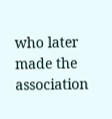who later made the association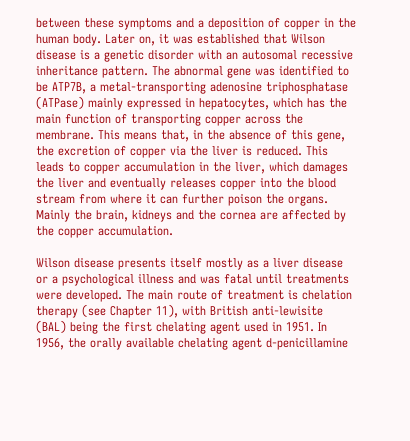between these symptoms and a deposition of copper in the human body. Later on, it was established that Wilson disease is a genetic disorder with an autosomal recessive inheritance pattern. The abnormal gene was identified to be ATP7B, a metal-transporting adenosine triphosphatase (ATPase) mainly expressed in hepatocytes, which has the main function of transporting copper across the membrane. This means that, in the absence of this gene, the excretion of copper via the liver is reduced. This leads to copper accumulation in the liver, which damages the liver and eventually releases copper into the blood stream from where it can further poison the organs. Mainly the brain, kidneys and the cornea are affected by the copper accumulation.

Wilson disease presents itself mostly as a liver disease or a psychological illness and was fatal until treatments were developed. The main route of treatment is chelation therapy (see Chapter 11), with British anti-lewisite (BAL) being the first chelating agent used in 1951. In 1956, the orally available chelating agent d-penicillamine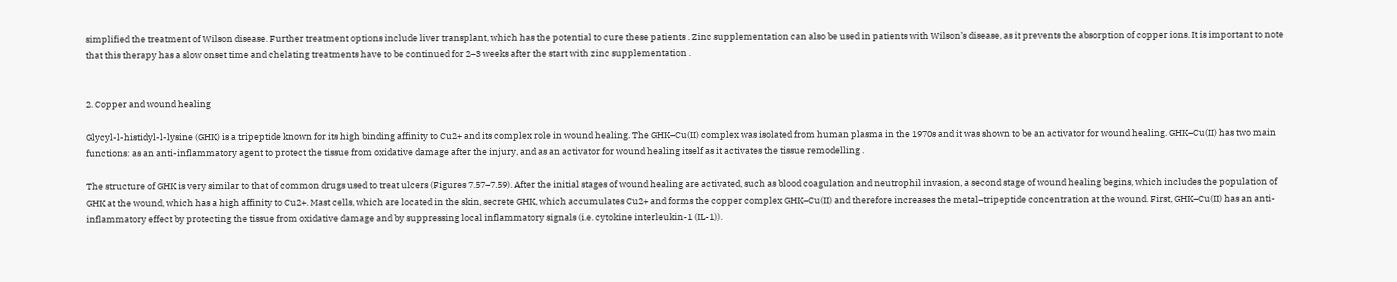simplified the treatment of Wilson disease. Further treatment options include liver transplant, which has the potential to cure these patients . Zinc supplementation can also be used in patients with Wilson’s disease, as it prevents the absorption of copper ions. It is important to note that this therapy has a slow onset time and chelating treatments have to be continued for 2–3 weeks after the start with zinc supplementation .


2. Copper and wound healing

Glycyl-l-histidyl-l-lysine (GHK) is a tripeptide known for its high binding affinity to Cu2+ and its complex role in wound healing. The GHK–Cu(II) complex was isolated from human plasma in the 1970s and it was shown to be an activator for wound healing. GHK–Cu(II) has two main functions: as an anti-inflammatory agent to protect the tissue from oxidative damage after the injury, and as an activator for wound healing itself as it activates the tissue remodelling .

The structure of GHK is very similar to that of common drugs used to treat ulcers (Figures 7.57–7.59). After the initial stages of wound healing are activated, such as blood coagulation and neutrophil invasion, a second stage of wound healing begins, which includes the population of GHK at the wound, which has a high affinity to Cu2+. Mast cells, which are located in the skin, secrete GHK, which accumulates Cu2+ and forms the copper complex GHK–Cu(II) and therefore increases the metal–tripeptide concentration at the wound. First, GHK–Cu(II) has an anti-inflammatory effect by protecting the tissue from oxidative damage and by suppressing local inflammatory signals (i.e. cytokine interleukin-1 (IL-1)).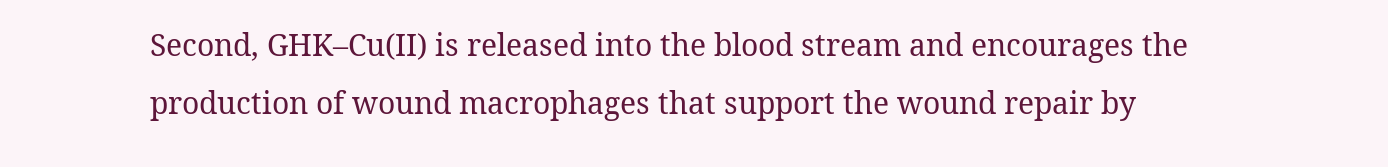Second, GHK–Cu(II) is released into the blood stream and encourages the production of wound macrophages that support the wound repair by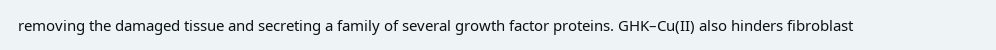removing the damaged tissue and secreting a family of several growth factor proteins. GHK–Cu(II) also hinders fibroblast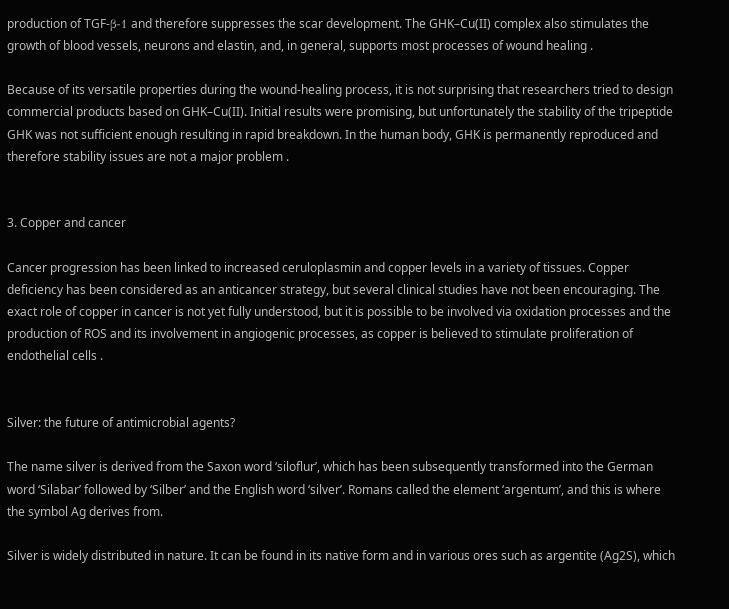production of TGF-β-1 and therefore suppresses the scar development. The GHK–Cu(II) complex also stimulates the growth of blood vessels, neurons and elastin, and, in general, supports most processes of wound healing .

Because of its versatile properties during the wound-healing process, it is not surprising that researchers tried to design commercial products based on GHK–Cu(II). Initial results were promising, but unfortunately the stability of the tripeptide GHK was not sufficient enough resulting in rapid breakdown. In the human body, GHK is permanently reproduced and therefore stability issues are not a major problem .


3. Copper and cancer

Cancer progression has been linked to increased ceruloplasmin and copper levels in a variety of tissues. Copper deficiency has been considered as an anticancer strategy, but several clinical studies have not been encouraging. The exact role of copper in cancer is not yet fully understood, but it is possible to be involved via oxidation processes and the production of ROS and its involvement in angiogenic processes, as copper is believed to stimulate proliferation of endothelial cells .


Silver: the future of antimicrobial agents?

The name silver is derived from the Saxon word ‘siloflur’, which has been subsequently transformed into the German word ‘Silabar’ followed by ‘Silber’ and the English word ‘silver’. Romans called the element ‘argentum’, and this is where the symbol Ag derives from.

Silver is widely distributed in nature. It can be found in its native form and in various ores such as argentite (Ag2S), which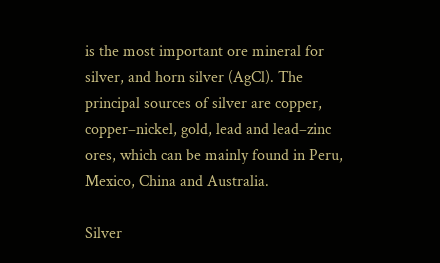is the most important ore mineral for silver, and horn silver (AgCl). The principal sources of silver are copper, copper–nickel, gold, lead and lead–zinc ores, which can be mainly found in Peru, Mexico, China and Australia.

Silver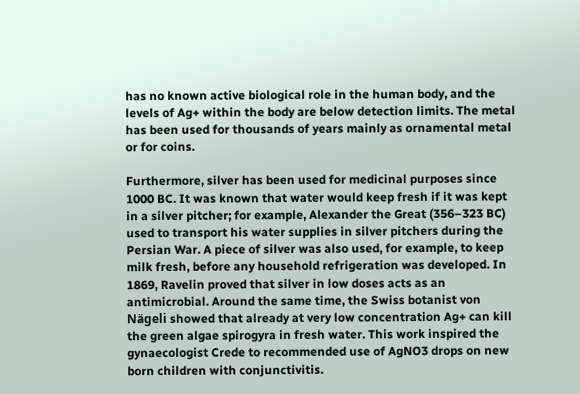has no known active biological role in the human body, and the levels of Ag+ within the body are below detection limits. The metal has been used for thousands of years mainly as ornamental metal or for coins.

Furthermore, silver has been used for medicinal purposes since 1000 BC. It was known that water would keep fresh if it was kept in a silver pitcher; for example, Alexander the Great (356–323 BC) used to transport his water supplies in silver pitchers during the Persian War. A piece of silver was also used, for example, to keep milk fresh, before any household refrigeration was developed. In 1869, Ravelin proved that silver in low doses acts as an antimicrobial. Around the same time, the Swiss botanist von Nägeli showed that already at very low concentration Ag+ can kill the green algae spirogyra in fresh water. This work inspired the gynaecologist Crede to recommended use of AgNO3 drops on new born children with conjunctivitis.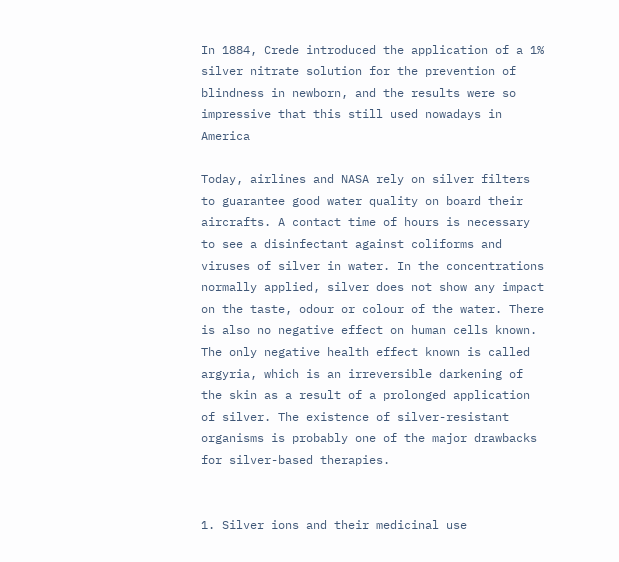In 1884, Crede introduced the application of a 1% silver nitrate solution for the prevention of blindness in newborn, and the results were so impressive that this still used nowadays in America

Today, airlines and NASA rely on silver filters to guarantee good water quality on board their aircrafts. A contact time of hours is necessary to see a disinfectant against coliforms and viruses of silver in water. In the concentrations normally applied, silver does not show any impact on the taste, odour or colour of the water. There is also no negative effect on human cells known. The only negative health effect known is called argyria, which is an irreversible darkening of the skin as a result of a prolonged application of silver. The existence of silver-resistant organisms is probably one of the major drawbacks for silver-based therapies.


1. Silver ions and their medicinal use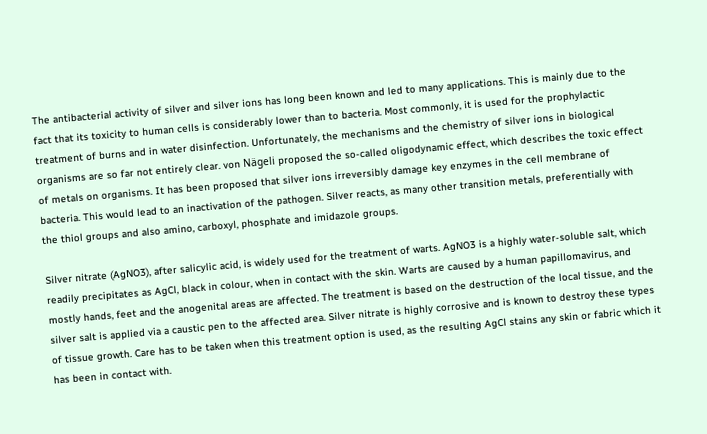The antibacterial activity of silver and silver ions has long been known and led to many applications. This is mainly due to the fact that its toxicity to human cells is considerably lower than to bacteria. Most commonly, it is used for the prophylactic treatment of burns and in water disinfection. Unfortunately, the mechanisms and the chemistry of silver ions in biological organisms are so far not entirely clear. von Nägeli proposed the so-called oligodynamic effect, which describes the toxic effect of metals on organisms. It has been proposed that silver ions irreversibly damage key enzymes in the cell membrane of bacteria. This would lead to an inactivation of the pathogen. Silver reacts, as many other transition metals, preferentially with the thiol groups and also amino, carboxyl, phosphate and imidazole groups.

Silver nitrate (AgNO3), after salicylic acid, is widely used for the treatment of warts. AgNO3 is a highly water-soluble salt, which readily precipitates as AgCl, black in colour, when in contact with the skin. Warts are caused by a human papillomavirus, and mostly hands, feet and the anogenital areas are affected. The treatment is based on the destruction of the local tissue, and the silver salt is applied via a caustic pen to the affected area. Silver nitrate is highly corrosive and is known to destroy these types of tissue growth. Care has to be taken when this treatment option is used, as the resulting AgCl stains any skin or fabric which it has been in contact with.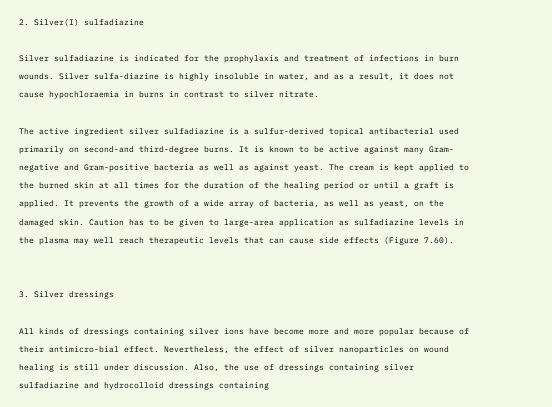2. Silver(I) sulfadiazine

Silver sulfadiazine is indicated for the prophylaxis and treatment of infections in burn wounds. Silver sulfa-diazine is highly insoluble in water, and as a result, it does not cause hypochloraemia in burns in contrast to silver nitrate.

The active ingredient silver sulfadiazine is a sulfur-derived topical antibacterial used primarily on second-and third-degree burns. It is known to be active against many Gram-negative and Gram-positive bacteria as well as against yeast. The cream is kept applied to the burned skin at all times for the duration of the healing period or until a graft is applied. It prevents the growth of a wide array of bacteria, as well as yeast, on the damaged skin. Caution has to be given to large-area application as sulfadiazine levels in the plasma may well reach therapeutic levels that can cause side effects (Figure 7.60).


3. Silver dressings

All kinds of dressings containing silver ions have become more and more popular because of their antimicro-bial effect. Nevertheless, the effect of silver nanoparticles on wound healing is still under discussion. Also, the use of dressings containing silver sulfadiazine and hydrocolloid dressings containing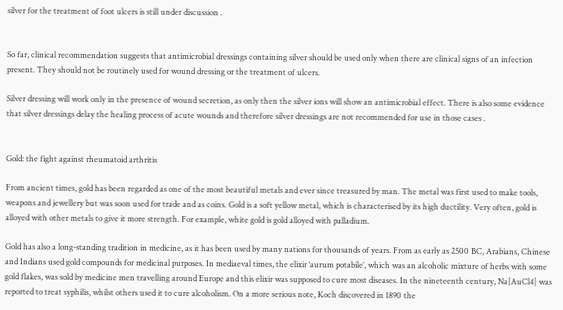silver for the treatment of foot ulcers is still under discussion .


So far, clinical recommendation suggests that antimicrobial dressings containing silver should be used only when there are clinical signs of an infection present. They should not be routinely used for wound dressing or the treatment of ulcers.

Silver dressing will work only in the presence of wound secretion, as only then the silver ions will show an antimicrobial effect. There is also some evidence that silver dressings delay the healing process of acute wounds and therefore silver dressings are not recommended for use in those cases .


Gold: the fight against rheumatoid arthritis

From ancient times, gold has been regarded as one of the most beautiful metals and ever since treasured by man. The metal was first used to make tools, weapons and jewellery but was soon used for trade and as coins. Gold is a soft yellow metal, which is characterised by its high ductility. Very often, gold is alloyed with other metals to give it more strength. For example, white gold is gold alloyed with palladium.

Gold has also a long-standing tradition in medicine, as it has been used by many nations for thousands of years. From as early as 2500 BC, Arabians, Chinese and Indians used gold compounds for medicinal purposes. In mediaeval times, the elixir ‘aurum potabile’, which was an alcoholic mixture of herbs with some gold flakes, was sold by medicine men travelling around Europe and this elixir was supposed to cure most diseases. In the nineteenth century, Na[AuCl4] was reported to treat syphilis, whilst others used it to cure alcoholism. On a more serious note, Koch discovered in 1890 the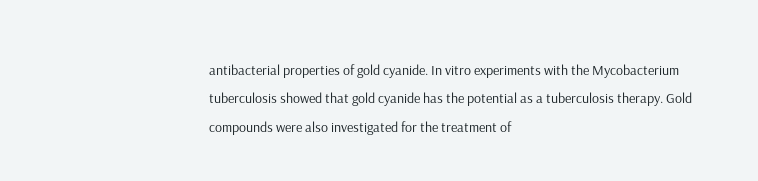antibacterial properties of gold cyanide. In vitro experiments with the Mycobacterium tuberculosis showed that gold cyanide has the potential as a tuberculosis therapy. Gold compounds were also investigated for the treatment of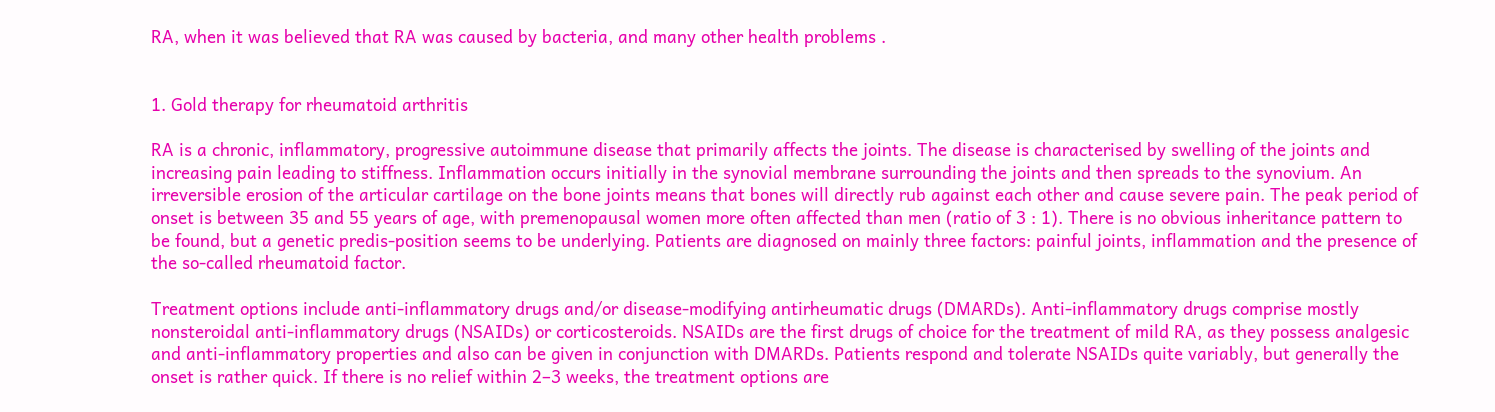RA, when it was believed that RA was caused by bacteria, and many other health problems .


1. Gold therapy for rheumatoid arthritis

RA is a chronic, inflammatory, progressive autoimmune disease that primarily affects the joints. The disease is characterised by swelling of the joints and increasing pain leading to stiffness. Inflammation occurs initially in the synovial membrane surrounding the joints and then spreads to the synovium. An irreversible erosion of the articular cartilage on the bone joints means that bones will directly rub against each other and cause severe pain. The peak period of onset is between 35 and 55 years of age, with premenopausal women more often affected than men (ratio of 3 : 1). There is no obvious inheritance pattern to be found, but a genetic predis-position seems to be underlying. Patients are diagnosed on mainly three factors: painful joints, inflammation and the presence of the so-called rheumatoid factor.

Treatment options include anti-inflammatory drugs and/or disease-modifying antirheumatic drugs (DMARDs). Anti-inflammatory drugs comprise mostly nonsteroidal anti-inflammatory drugs (NSAIDs) or corticosteroids. NSAIDs are the first drugs of choice for the treatment of mild RA, as they possess analgesic and anti-inflammatory properties and also can be given in conjunction with DMARDs. Patients respond and tolerate NSAIDs quite variably, but generally the onset is rather quick. If there is no relief within 2–3 weeks, the treatment options are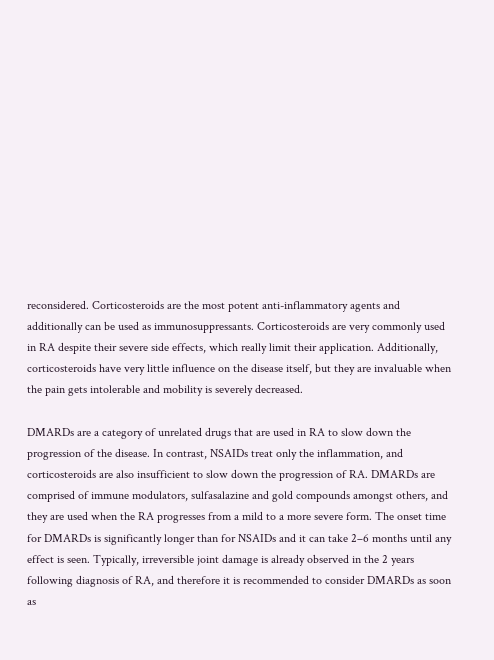reconsidered. Corticosteroids are the most potent anti-inflammatory agents and additionally can be used as immunosuppressants. Corticosteroids are very commonly used in RA despite their severe side effects, which really limit their application. Additionally, corticosteroids have very little influence on the disease itself, but they are invaluable when the pain gets intolerable and mobility is severely decreased.

DMARDs are a category of unrelated drugs that are used in RA to slow down the progression of the disease. In contrast, NSAIDs treat only the inflammation, and corticosteroids are also insufficient to slow down the progression of RA. DMARDs are comprised of immune modulators, sulfasalazine and gold compounds amongst others, and they are used when the RA progresses from a mild to a more severe form. The onset time for DMARDs is significantly longer than for NSAIDs and it can take 2–6 months until any effect is seen. Typically, irreversible joint damage is already observed in the 2 years following diagnosis of RA, and therefore it is recommended to consider DMARDs as soon as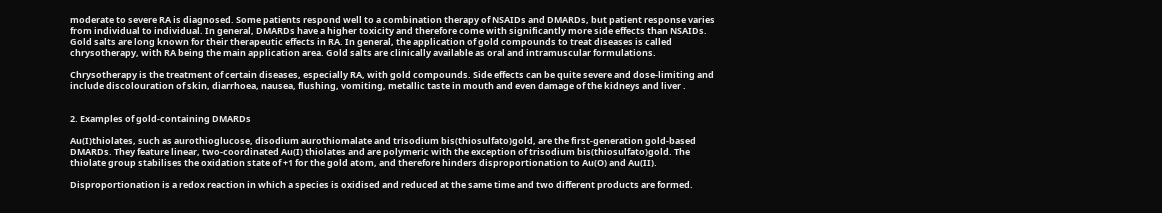moderate to severe RA is diagnosed. Some patients respond well to a combination therapy of NSAIDs and DMARDs, but patient response varies from individual to individual. In general, DMARDs have a higher toxicity and therefore come with significantly more side effects than NSAIDs. Gold salts are long known for their therapeutic effects in RA. In general, the application of gold compounds to treat diseases is called chrysotherapy, with RA being the main application area. Gold salts are clinically available as oral and intramuscular formulations.

Chrysotherapy is the treatment of certain diseases, especially RA, with gold compounds. Side effects can be quite severe and dose-limiting and include discolouration of skin, diarrhoea, nausea, flushing, vomiting, metallic taste in mouth and even damage of the kidneys and liver .


2. Examples of gold-containing DMARDs

Au(I)thiolates, such as aurothioglucose, disodium aurothiomalate and trisodium bis(thiosulfato)gold, are the first-generation gold-based DMARDs. They feature linear, two-coordinated Au(I) thiolates and are polymeric with the exception of trisodium bis(thiosulfato)gold. The thiolate group stabilises the oxidation state of +1 for the gold atom, and therefore hinders disproportionation to Au(O) and Au(II).

Disproportionation is a redox reaction in which a species is oxidised and reduced at the same time and two different products are formed.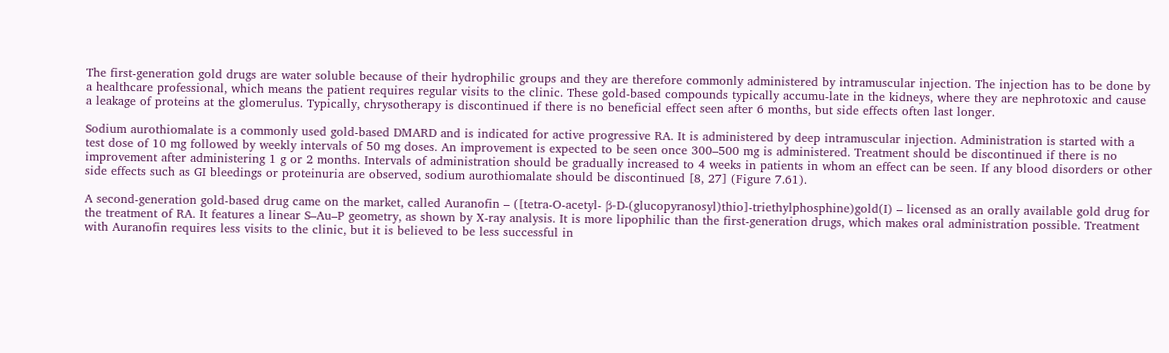The first-generation gold drugs are water soluble because of their hydrophilic groups and they are therefore commonly administered by intramuscular injection. The injection has to be done by a healthcare professional, which means the patient requires regular visits to the clinic. These gold-based compounds typically accumu-late in the kidneys, where they are nephrotoxic and cause a leakage of proteins at the glomerulus. Typically, chrysotherapy is discontinued if there is no beneficial effect seen after 6 months, but side effects often last longer.

Sodium aurothiomalate is a commonly used gold-based DMARD and is indicated for active progressive RA. It is administered by deep intramuscular injection. Administration is started with a test dose of 10 mg followed by weekly intervals of 50 mg doses. An improvement is expected to be seen once 300–500 mg is administered. Treatment should be discontinued if there is no improvement after administering 1 g or 2 months. Intervals of administration should be gradually increased to 4 weeks in patients in whom an effect can be seen. If any blood disorders or other side effects such as GI bleedings or proteinuria are observed, sodium aurothiomalate should be discontinued [8, 27] (Figure 7.61).

A second-generation gold-based drug came on the market, called Auranofin – ([tetra-O-acetyl- β-D-(glucopyranosyl)thio]-triethylphosphine)gold(I) – licensed as an orally available gold drug for the treatment of RA. It features a linear S–Au–P geometry, as shown by X-ray analysis. It is more lipophilic than the first-generation drugs, which makes oral administration possible. Treatment with Auranofin requires less visits to the clinic, but it is believed to be less successful in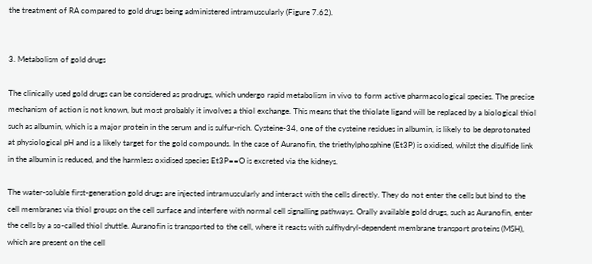the treatment of RA compared to gold drugs being administered intramuscularly (Figure 7.62).


3. Metabolism of gold drugs

The clinically used gold drugs can be considered as prodrugs, which undergo rapid metabolism in vivo to form active pharmacological species. The precise mechanism of action is not known, but most probably it involves a thiol exchange. This means that the thiolate ligand will be replaced by a biological thiol such as albumin, which is a major protein in the serum and is sulfur-rich. Cysteine-34, one of the cysteine residues in albumin, is likely to be deprotonated at physiological pH and is a likely target for the gold compounds. In the case of Auranofin, the triethylphosphine (Et3P) is oxidised, whilst the disulfide link in the albumin is reduced, and the harmless oxidised species Et3P==O is excreted via the kidneys.

The water-soluble first-generation gold drugs are injected intramuscularly and interact with the cells directly. They do not enter the cells but bind to the cell membranes via thiol groups on the cell surface and interfere with normal cell signalling pathways. Orally available gold drugs, such as Auranofin, enter the cells by a so-called thiol shuttle. Auranofin is transported to the cell, where it reacts with sulfhydryl-dependent membrane transport proteins (MSH), which are present on the cell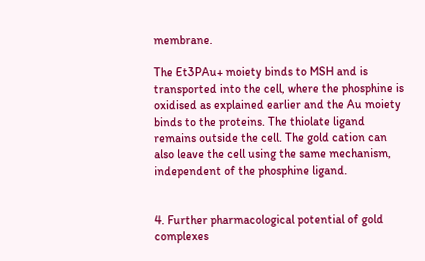membrane.

The Et3PAu+ moiety binds to MSH and is transported into the cell, where the phosphine is oxidised as explained earlier and the Au moiety binds to the proteins. The thiolate ligand remains outside the cell. The gold cation can also leave the cell using the same mechanism, independent of the phosphine ligand.


4. Further pharmacological potential of gold complexes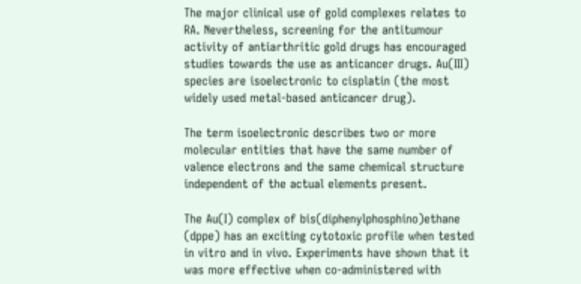The major clinical use of gold complexes relates to RA. Nevertheless, screening for the antitumour activity of antiarthritic gold drugs has encouraged studies towards the use as anticancer drugs. Au(III) species are isoelectronic to cisplatin (the most widely used metal-based anticancer drug).

The term isoelectronic describes two or more molecular entities that have the same number of valence electrons and the same chemical structure independent of the actual elements present.

The Au(I) complex of bis(diphenylphosphino)ethane (dppe) has an exciting cytotoxic profile when tested in vitro and in vivo. Experiments have shown that it was more effective when co-administered with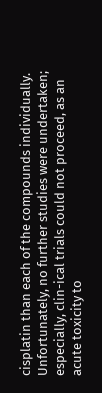cisplatin than each of the compounds individually. Unfortunately, no further studies were undertaken; especially, clin-ical trials could not proceed, as an acute toxicity to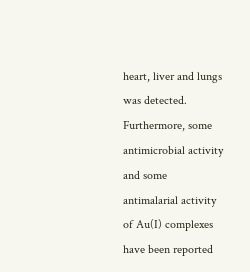heart, liver and lungs was detected. Furthermore, some antimicrobial activity and some antimalarial activity of Au(I) complexes have been reported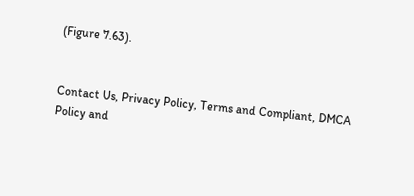(Figure 7.63).


Contact Us, Privacy Policy, Terms and Compliant, DMCA Policy and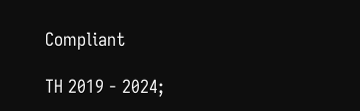Compliant

TH 2019 - 2024;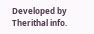Developed by Therithal info.